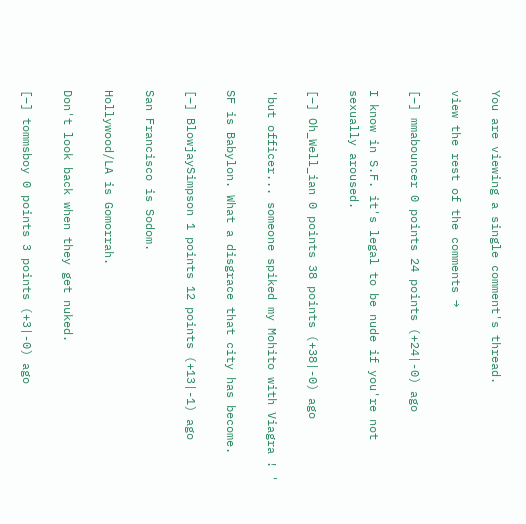You are viewing a single comment's thread.

view the rest of the comments →

[–] mmabouncer 0 points 24 points (+24|-0) ago

I know in S.F. it's legal to be nude if you're not sexually aroused.

[–] Oh_Well_ian 0 points 38 points (+38|-0) ago

'but officer... someone spiked my Mohito with Viagra ! '

SF is Babylon. What a disgrace that city has become.

[–] BlowjaySimpson 1 points 12 points (+13|-1) ago

San Francisco is Sodom.

Hollywood/LA is Gomorrah.

Don't look back when they get nuked.

[–] tommsboy 0 points 3 points (+3|-0) ago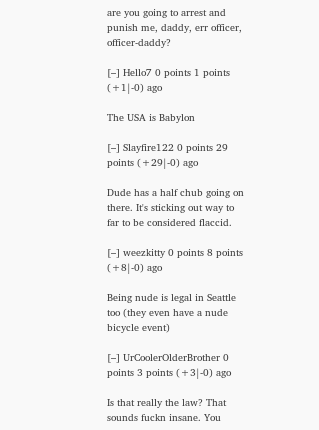are you going to arrest and punish me, daddy, err officer, officer-daddy?

[–] Hello7 0 points 1 points (+1|-0) ago

The USA is Babylon

[–] Slayfire122 0 points 29 points (+29|-0) ago

Dude has a half chub going on there. It's sticking out way to far to be considered flaccid.

[–] weezkitty 0 points 8 points (+8|-0) ago

Being nude is legal in Seattle too (they even have a nude bicycle event)

[–] UrCoolerOlderBrother 0 points 3 points (+3|-0) ago

Is that really the law? That sounds fuckn insane. You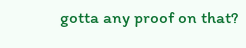gotta any proof on that?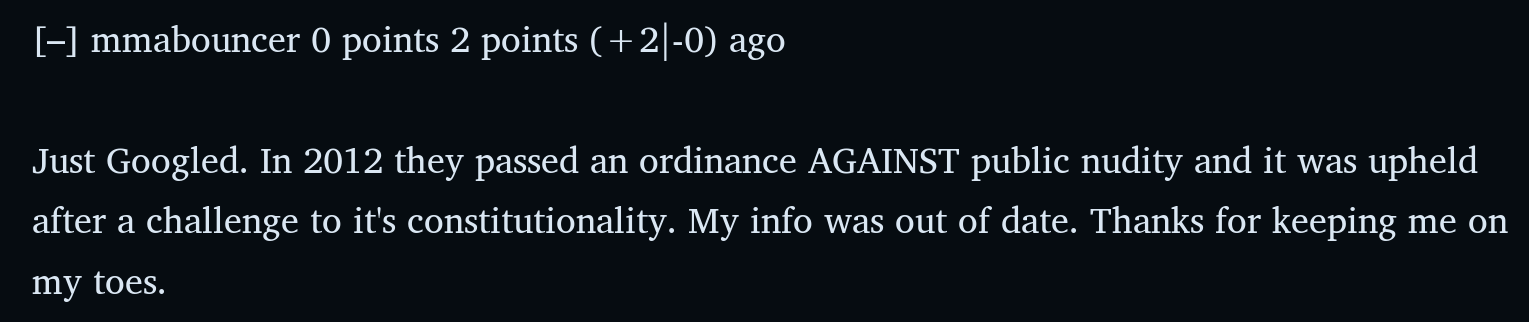[–] mmabouncer 0 points 2 points (+2|-0) ago

Just Googled. In 2012 they passed an ordinance AGAINST public nudity and it was upheld after a challenge to it's constitutionality. My info was out of date. Thanks for keeping me on my toes.